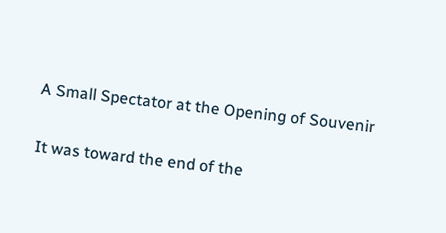A Small Spectator at the Opening of Souvenir

It was toward the end of the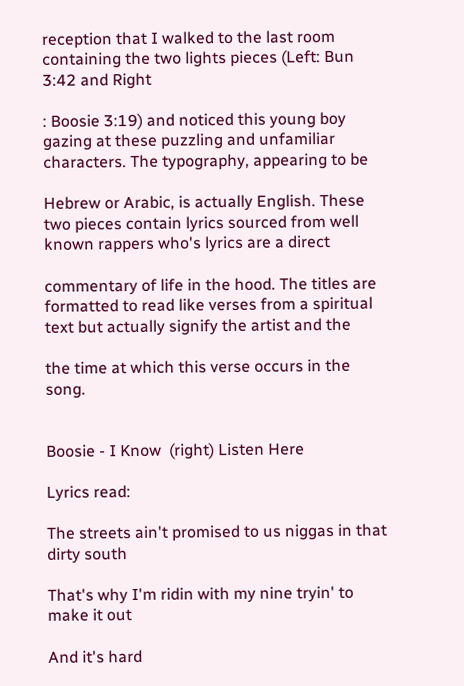reception that I walked to the last room containing the two lights pieces (Left: Bun 3:42 and Right

: Boosie 3:19) and noticed this young boy gazing at these puzzling and unfamiliar characters. The typography, appearing to be

Hebrew or Arabic, is actually English. These two pieces contain lyrics sourced from well known rappers who's lyrics are a direct

commentary of life in the hood. The titles are formatted to read like verses from a spiritual text but actually signify the artist and the

the time at which this verse occurs in the song.


Boosie - I Know  (right) Listen Here

Lyrics read:

The streets ain't promised to us niggas in that dirty south

That's why I'm ridin with my nine tryin' to make it out

And it's hard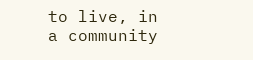to live, in a community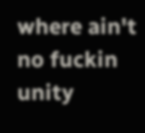where ain't no fuckin unity